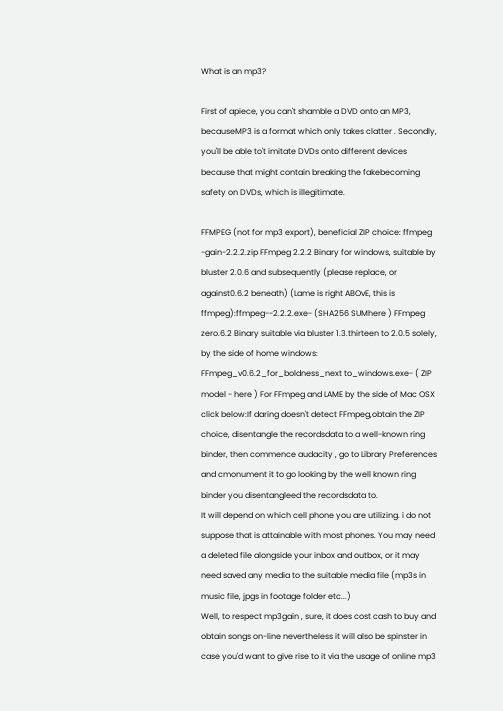What is an mp3?

First of apiece, you can't shamble a DVD onto an MP3, becauseMP3 is a format which only takes clatter . Secondly, you'll be able to't imitate DVDs onto different devices because that might contain breaking the fakebecoming safety on DVDs, which is illegitimate.

FFMPEG (not for mp3 export), beneficial ZIP choice: ffmpeg -gain-2.2.2.zip FFmpeg 2.2.2 Binary for windows, suitable by bluster 2.0.6 and subsequently (please replace, or against0.6.2 beneath) (Lame is right ABOvE, this is ffmpeg):ffmpeg--2.2.2.exe- (SHA256 SUMhere ) FFmpeg zero.6.2 Binary suitable via bluster 1.3.thirteen to 2.0.5 solely, by the side of home windows: FFmpeg_v0.6.2_for_boldness_next to_windows.exe- ( ZIP model - here ) For FFmpeg and LAME by the side of Mac OSX click below:If daring doesn't detect FFmpeg,obtain the ZIP choice, disentangle the recordsdata to a well-known ring binder, then commence audacity , go to Library Preferences and cmonument it to go looking by the well known ring binder you disentangleed the recordsdata to.
It will depend on which cell phone you are utilizing. i do not suppose that is attainable with most phones. You may need a deleted file alongside your inbox and outbox, or it may need saved any media to the suitable media file (mp3s in music file, jpgs in footage folder etc...)
Well, to respect mp3gain , sure, it does cost cash to buy and obtain songs on-line nevertheless it will also be spinster in case you'd want to give rise to it via the usage of online mp3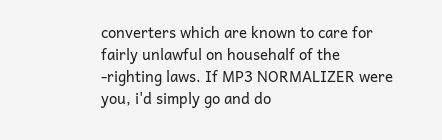converters which are known to care for fairly unlawful on househalf of the -righting laws. If MP3 NORMALIZER were you, i'd simply go and do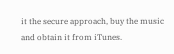it the secure approach, buy the music and obtain it from iTunes.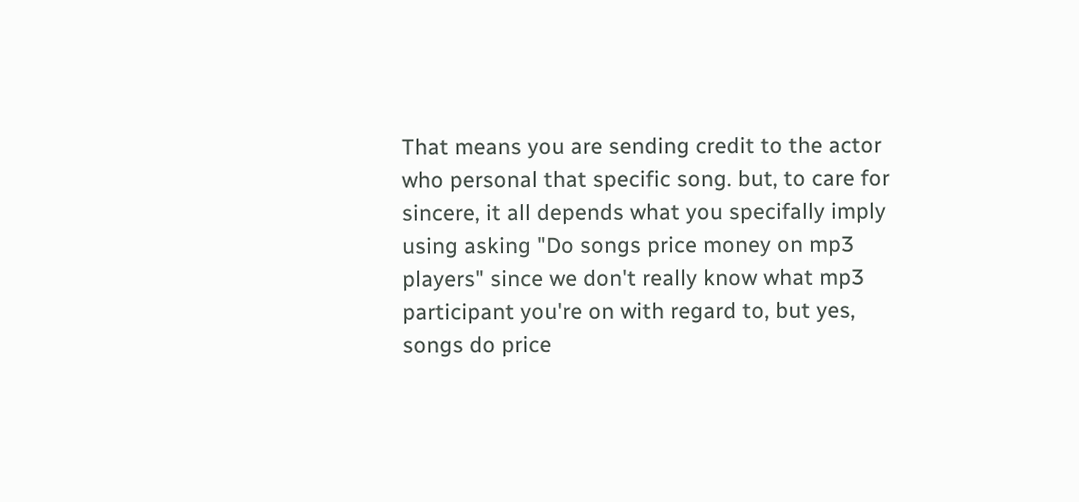That means you are sending credit to the actor who personal that specific song. but, to care for sincere, it all depends what you specifally imply using asking "Do songs price money on mp3 players" since we don't really know what mp3 participant you're on with regard to, but yes, songs do price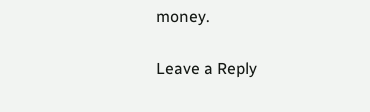money.

Leave a Reply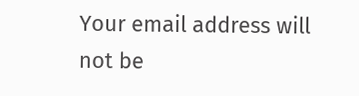Your email address will not be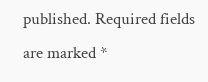published. Required fields are marked *